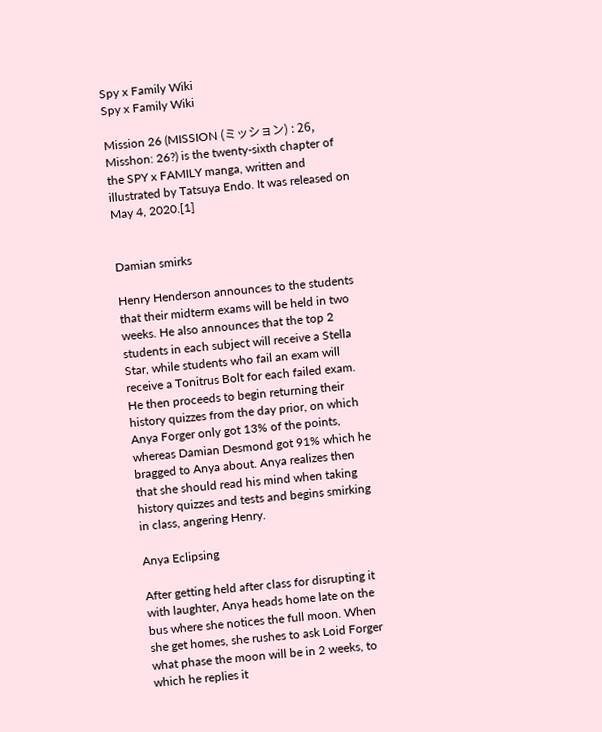Spy x Family Wiki
Spy x Family Wiki

Mission 26 (MISSION (ミッション) : 26, Misshon: 26?) is the twenty-sixth chapter of the SPY x FAMILY manga, written and illustrated by Tatsuya Endo. It was released on May 4, 2020.[1]


Damian smirks

Henry Henderson announces to the students that their midterm exams will be held in two weeks. He also announces that the top 2 students in each subject will receive a Stella Star, while students who fail an exam will receive a Tonitrus Bolt for each failed exam. He then proceeds to begin returning their history quizzes from the day prior, on which Anya Forger only got 13% of the points, whereas Damian Desmond got 91% which he bragged to Anya about. Anya realizes then that she should read his mind when taking history quizzes and tests and begins smirking in class, angering Henry.

Anya Eclipsing

After getting held after class for disrupting it with laughter, Anya heads home late on the bus where she notices the full moon. When she get homes, she rushes to ask Loid Forger what phase the moon will be in 2 weeks, to which he replies it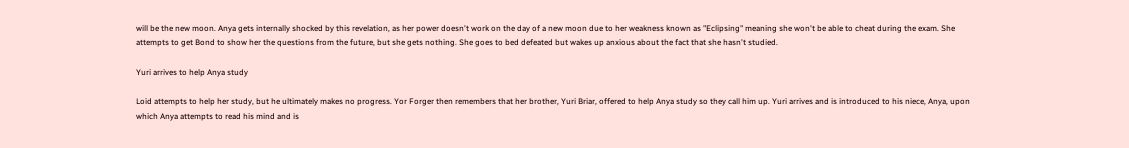will be the new moon. Anya gets internally shocked by this revelation, as her power doesn't work on the day of a new moon due to her weakness known as "Eclipsing" meaning she won't be able to cheat during the exam. She attempts to get Bond to show her the questions from the future, but she gets nothing. She goes to bed defeated but wakes up anxious about the fact that she hasn't studied.

Yuri arrives to help Anya study

Loid attempts to help her study, but he ultimately makes no progress. Yor Forger then remembers that her brother, Yuri Briar, offered to help Anya study so they call him up. Yuri arrives and is introduced to his niece, Anya, upon which Anya attempts to read his mind and is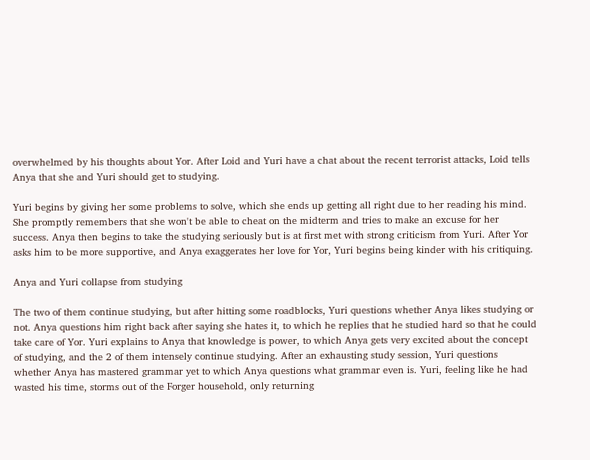overwhelmed by his thoughts about Yor. After Loid and Yuri have a chat about the recent terrorist attacks, Loid tells Anya that she and Yuri should get to studying.

Yuri begins by giving her some problems to solve, which she ends up getting all right due to her reading his mind. She promptly remembers that she won't be able to cheat on the midterm and tries to make an excuse for her success. Anya then begins to take the studying seriously but is at first met with strong criticism from Yuri. After Yor asks him to be more supportive, and Anya exaggerates her love for Yor, Yuri begins being kinder with his critiquing.

Anya and Yuri collapse from studying

The two of them continue studying, but after hitting some roadblocks, Yuri questions whether Anya likes studying or not. Anya questions him right back after saying she hates it, to which he replies that he studied hard so that he could take care of Yor. Yuri explains to Anya that knowledge is power, to which Anya gets very excited about the concept of studying, and the 2 of them intensely continue studying. After an exhausting study session, Yuri questions whether Anya has mastered grammar yet to which Anya questions what grammar even is. Yuri, feeling like he had wasted his time, storms out of the Forger household, only returning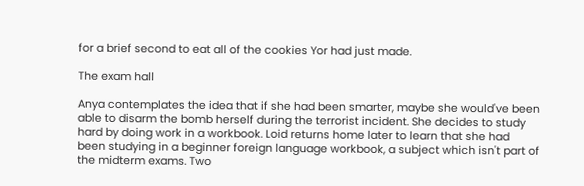for a brief second to eat all of the cookies Yor had just made.

The exam hall

Anya contemplates the idea that if she had been smarter, maybe she would've been able to disarm the bomb herself during the terrorist incident. She decides to study hard by doing work in a workbook. Loid returns home later to learn that she had been studying in a beginner foreign language workbook, a subject which isn't part of the midterm exams. Two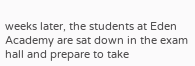weeks later, the students at Eden Academy are sat down in the exam hall and prepare to take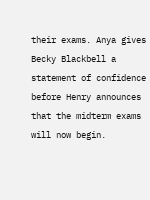their exams. Anya gives Becky Blackbell a statement of confidence before Henry announces that the midterm exams will now begin.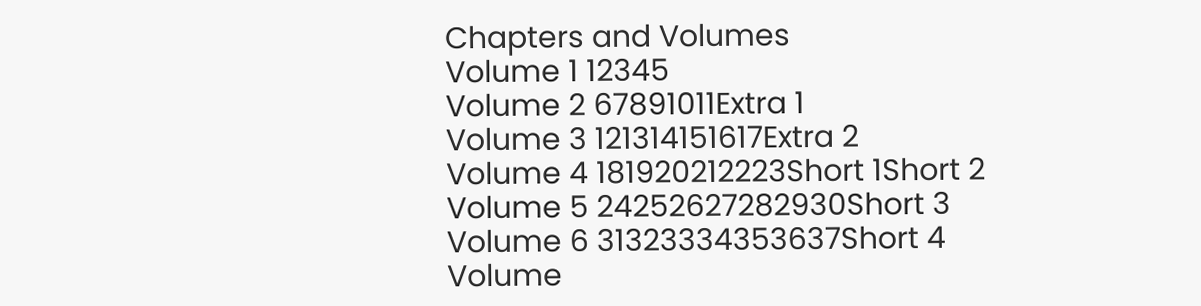Chapters and Volumes
Volume 1 12345
Volume 2 67891011Extra 1
Volume 3 121314151617Extra 2
Volume 4 181920212223Short 1Short 2
Volume 5 24252627282930Short 3
Volume 6 31323334353637Short 4
Volume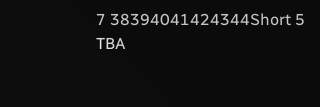7 38394041424344Short 5
TBA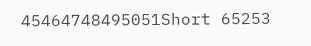45464748495051Short 65253